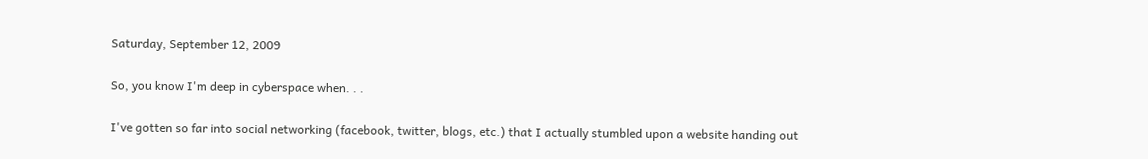Saturday, September 12, 2009

So, you know I'm deep in cyberspace when. . .

I've gotten so far into social networking (facebook, twitter, blogs, etc.) that I actually stumbled upon a website handing out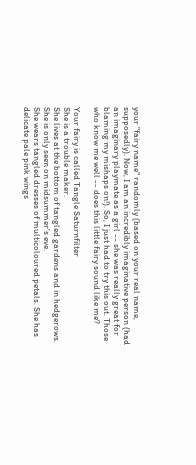your "fairy name" randomly (based on your real name, supposedly). Now, I am an incredibly imaginative person (had an imaginary playmate as a girl -- she was really great for blaming my mishaps on!). So, I just had to try this out. Those who know me well -- does this little fairy sound like me?

Your fairy is called Tangle Saturnfilter
She is a trouble maker.
She lives at the bottom of tangled gardens and in hedgerows.
She is only seen on midsummer's eve.
She wears tangled dresses of multicoloured petals. She has delicate pale pink wings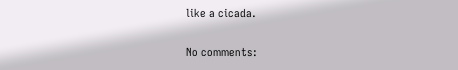like a cicada.

No comments: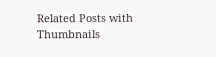Related Posts with Thumbnails